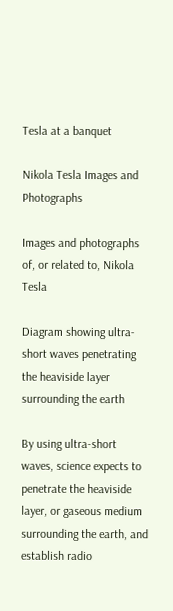Tesla at a banquet

Nikola Tesla Images and Photographs

Images and photographs of, or related to, Nikola Tesla

Diagram showing ultra-short waves penetrating the heaviside layer surrounding the earth

By using ultra-short waves, science expects to penetrate the heaviside layer, or gaseous medium surrounding the earth, and establish radio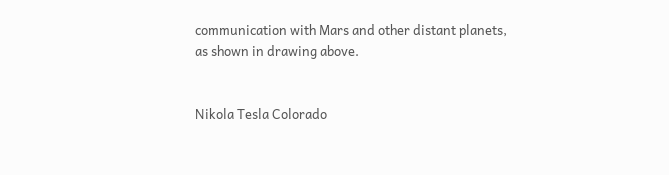communication with Mars and other distant planets, as shown in drawing above.


Nikola Tesla Colorado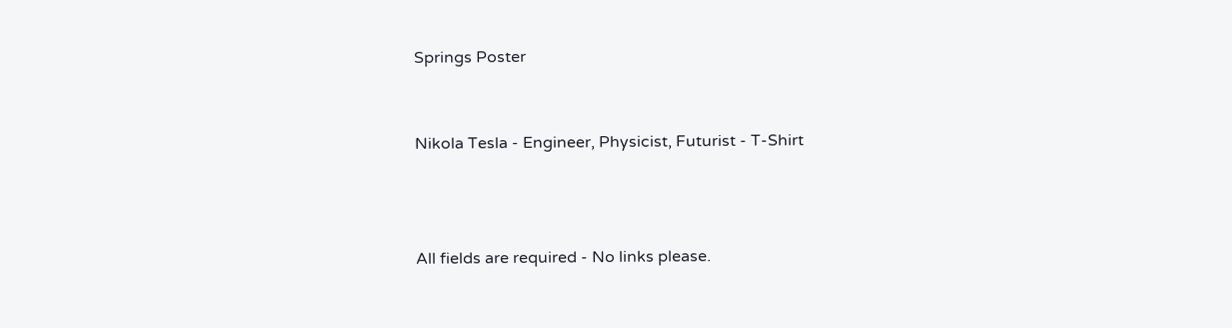Springs Poster


Nikola Tesla - Engineer, Physicist, Futurist - T-Shirt



All fields are required - No links please.